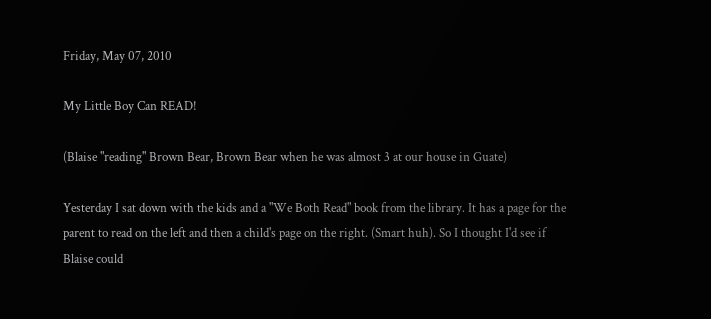Friday, May 07, 2010

My Little Boy Can READ!

(Blaise "reading" Brown Bear, Brown Bear when he was almost 3 at our house in Guate)

Yesterday I sat down with the kids and a "We Both Read" book from the library. It has a page for the parent to read on the left and then a child's page on the right. (Smart huh). So I thought I'd see if Blaise could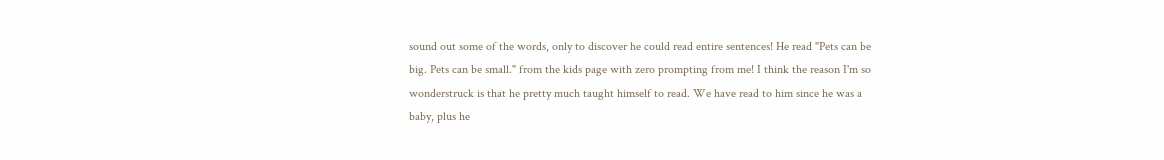sound out some of the words, only to discover he could read entire sentences! He read "Pets can be big. Pets can be small." from the kids page with zero prompting from me! I think the reason I'm so wonderstruck is that he pretty much taught himself to read. We have read to him since he was a baby, plus he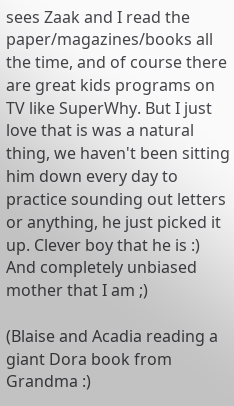sees Zaak and I read the paper/magazines/books all the time, and of course there are great kids programs on TV like SuperWhy. But I just love that is was a natural thing, we haven't been sitting him down every day to practice sounding out letters or anything, he just picked it up. Clever boy that he is :) And completely unbiased mother that I am ;)

(Blaise and Acadia reading a giant Dora book from Grandma :)